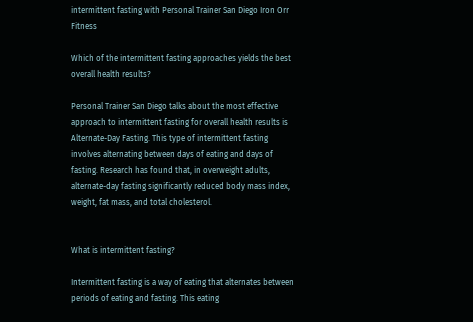intermittent fasting with Personal Trainer San Diego Iron Orr Fitness

Which of the intermittent fasting approaches yields the best overall health results?

Personal Trainer San Diego talks about the most effective approach to intermittent fasting for overall health results is Alternate-Day Fasting. This type of intermittent fasting involves alternating between days of eating and days of fasting. Research has found that, in overweight adults, alternate-day fasting significantly reduced body mass index, weight, fat mass, and total cholesterol.


What is intermittent fasting?

Intermittent fasting is a way of eating that alternates between periods of eating and fasting. This eating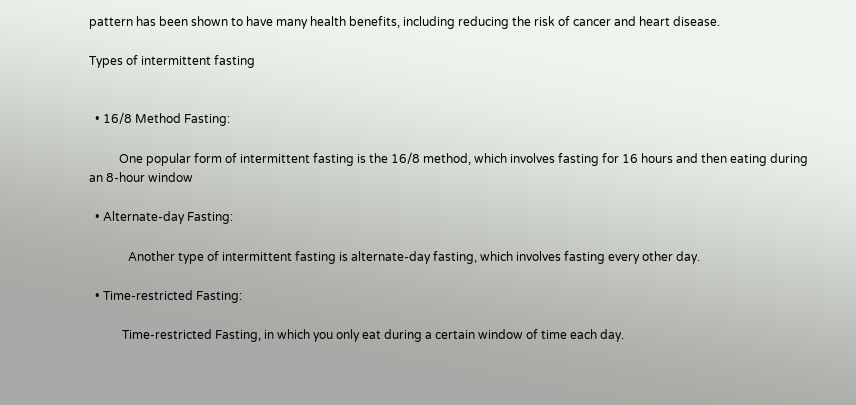pattern has been shown to have many health benefits, including reducing the risk of cancer and heart disease.

Types of intermittent fasting


  • 16/8 Method Fasting:

          One popular form of intermittent fasting is the 16/8 method, which involves fasting for 16 hours and then eating during an 8-hour window

  • Alternate-day Fasting:

             Another type of intermittent fasting is alternate-day fasting, which involves fasting every other day.

  • Time-restricted Fasting:

           Time-restricted Fasting, in which you only eat during a certain window of time each day.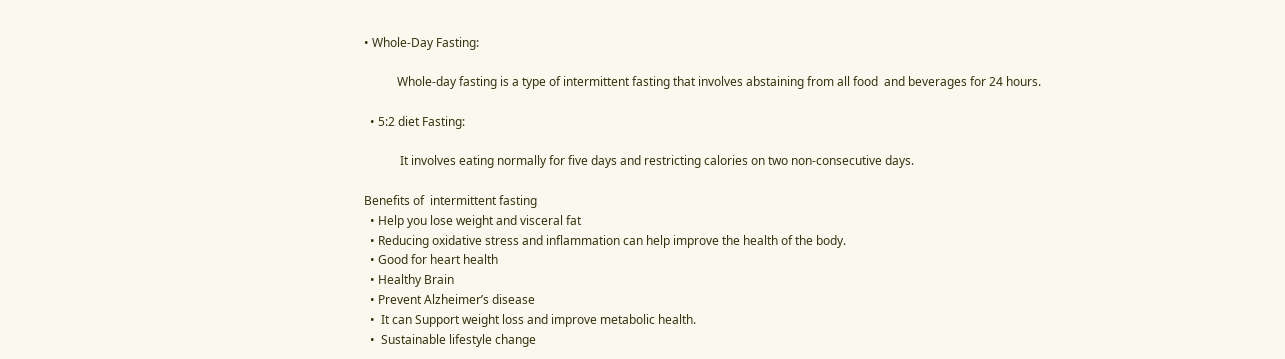• Whole-Day Fasting:

           Whole-day fasting is a type of intermittent fasting that involves abstaining from all food  and beverages for 24 hours.

  • 5:2 diet Fasting:

            It involves eating normally for five days and restricting calories on two non-consecutive days.

Benefits of  intermittent fasting
  • Help you lose weight and visceral fat
  • Reducing oxidative stress and inflammation can help improve the health of the body.
  • Good for heart health
  • Healthy Brain
  • Prevent Alzheimer’s disease
  •  It can Support weight loss and improve metabolic health.
  •  Sustainable lifestyle change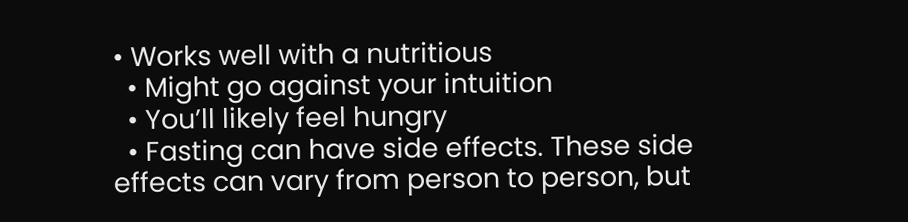• Works well with a nutritious
  • Might go against your intuition
  • You’ll likely feel hungry
  • Fasting can have side effects. These side effects can vary from person to person, but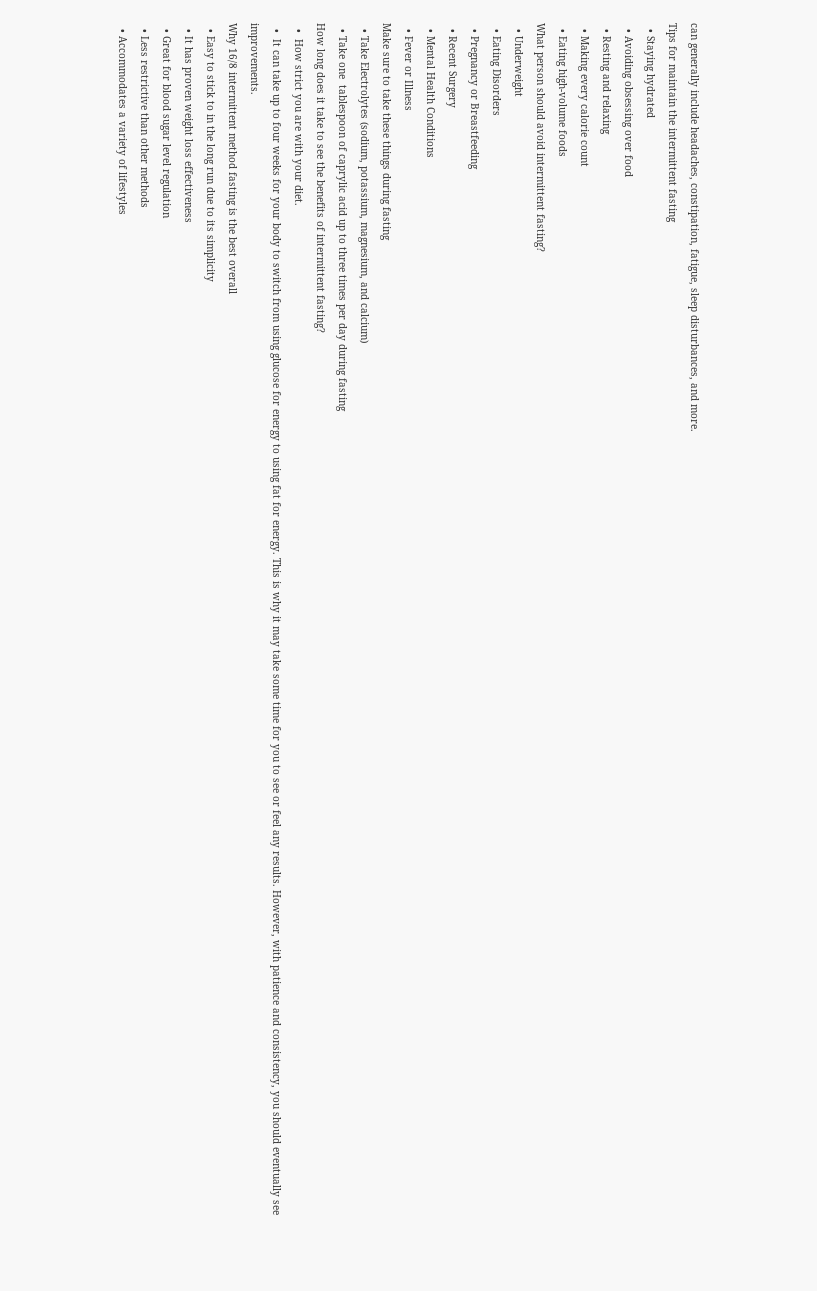can generally include headaches, constipation, fatigue, sleep disturbances, and more.
Tips for maintain the intermittent fasting
  • Staying hydrated
  • Avoiding obsessing over food
  • Resting and relaxing
  • Making every calorie count
  • Eating high-volume foods
What person should avoid intermittent fasting?
  • Underweight
  • Eating Disorders
  • Pregnancy or Breastfeeding
  • Recent Surgery
  • Mental Health Conditions
  • Fever or Illness
Make sure to take these things during fasting
  • Take Electrolytes (sodium, potassium, magnesium, and calcium)
  • Take one  tablespoon of caprylic acid up to three times per day during fasting
How long does it take to see the benefits of intermittent fasting?
  •  How strict you are with your diet.
  •  It can take up to four weeks for your body to switch from using glucose for energy to using fat for energy. This is why it may take some time for you to see or feel any results. However, with patience and consistency, you should eventually see improvements.
Why 16/8 intermittent method fasting is the best overall
  • Easy to stick to in the long run due to its simplicity
  • It has proven weight loss effectiveness
  • Great for blood sugar level regulation
  • Less restrictive than other methods
  • Accommodates a variety of lifestyles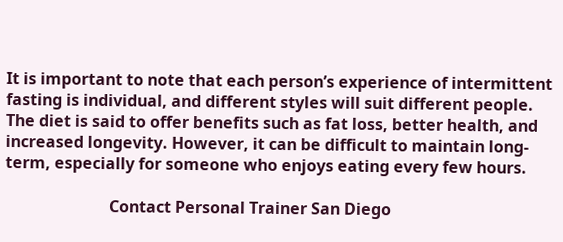It is important to note that each person’s experience of intermittent fasting is individual, and different styles will suit different people. The diet is said to offer benefits such as fat loss, better health, and increased longevity. However, it can be difficult to maintain long-term, especially for someone who enjoys eating every few hours.

                          Contact Personal Trainer San Diego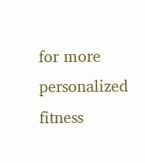for more personalized fitness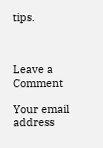tips.



Leave a Comment

Your email address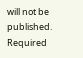will not be published. Required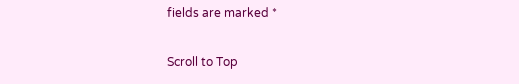fields are marked *

Scroll to Top